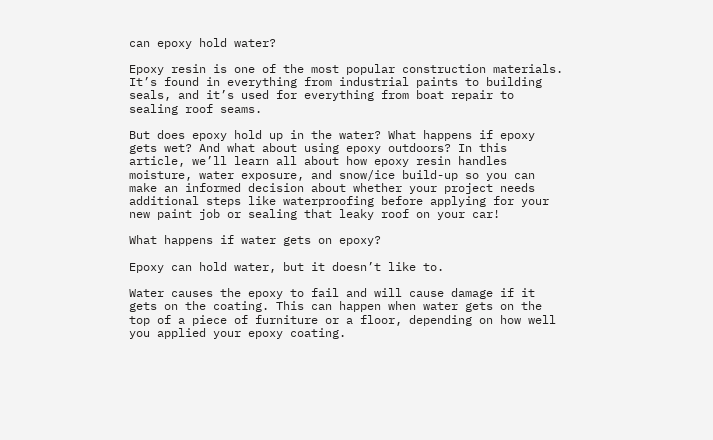can epoxy hold water?

Epoxy resin is one of the most popular construction materials. It’s found in everything from industrial paints to building seals, and it’s used for everything from boat repair to sealing roof seams.

But does epoxy hold up in the water? What happens if epoxy gets wet? And what about using epoxy outdoors? In this article, we’ll learn all about how epoxy resin handles moisture, water exposure, and snow/ice build-up so you can make an informed decision about whether your project needs additional steps like waterproofing before applying for your new paint job or sealing that leaky roof on your car!

What happens if water gets on epoxy?

Epoxy can hold water, but it doesn’t like to.

Water causes the epoxy to fail and will cause damage if it gets on the coating. This can happen when water gets on the top of a piece of furniture or a floor, depending on how well you applied your epoxy coating.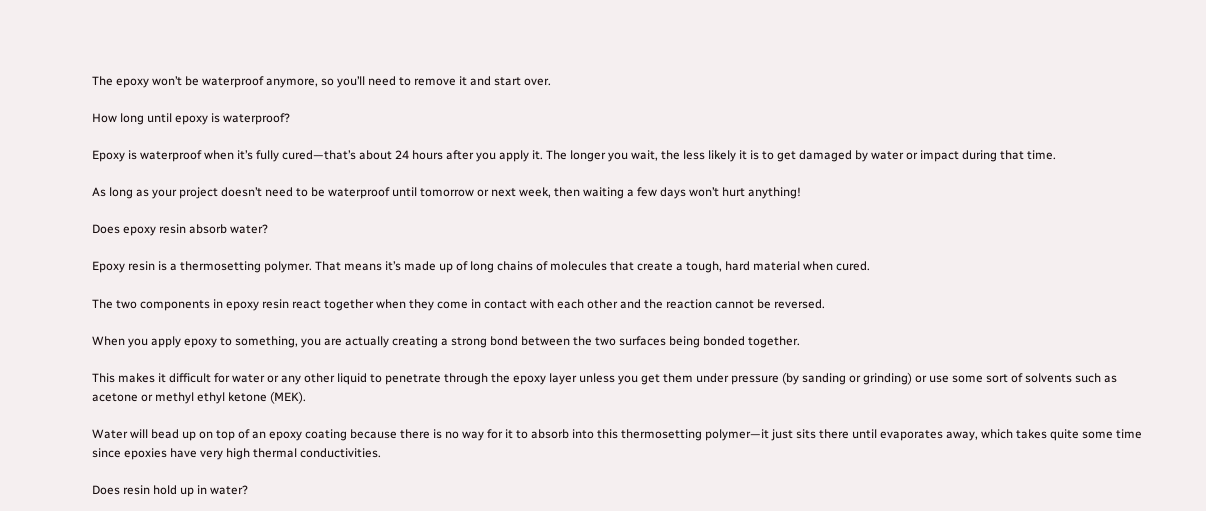The epoxy won’t be waterproof anymore, so you’ll need to remove it and start over.

How long until epoxy is waterproof?

Epoxy is waterproof when it’s fully cured—that’s about 24 hours after you apply it. The longer you wait, the less likely it is to get damaged by water or impact during that time.

As long as your project doesn’t need to be waterproof until tomorrow or next week, then waiting a few days won’t hurt anything!

Does epoxy resin absorb water?

Epoxy resin is a thermosetting polymer. That means it’s made up of long chains of molecules that create a tough, hard material when cured.

The two components in epoxy resin react together when they come in contact with each other and the reaction cannot be reversed.

When you apply epoxy to something, you are actually creating a strong bond between the two surfaces being bonded together.

This makes it difficult for water or any other liquid to penetrate through the epoxy layer unless you get them under pressure (by sanding or grinding) or use some sort of solvents such as acetone or methyl ethyl ketone (MEK).

Water will bead up on top of an epoxy coating because there is no way for it to absorb into this thermosetting polymer—it just sits there until evaporates away, which takes quite some time since epoxies have very high thermal conductivities.

Does resin hold up in water?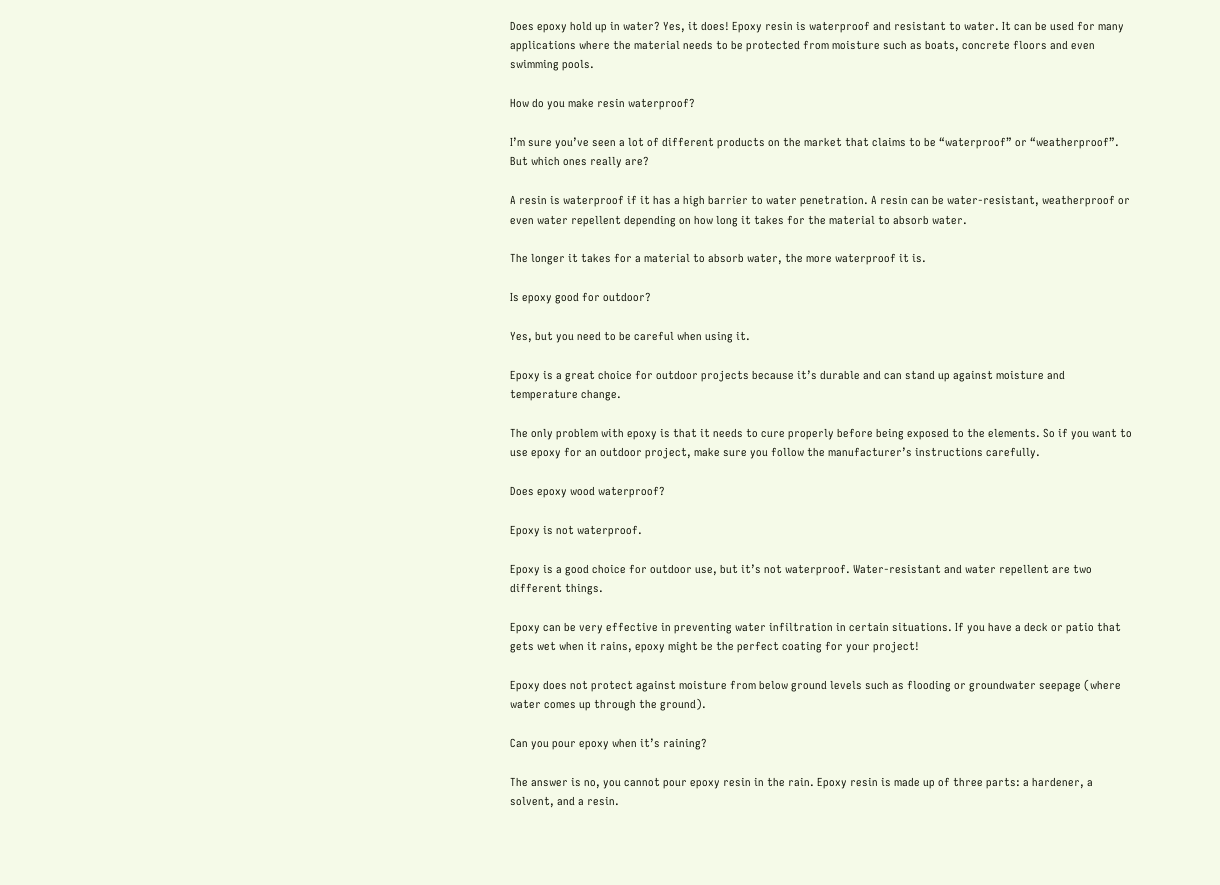Does epoxy hold up in water? Yes, it does! Epoxy resin is waterproof and resistant to water. It can be used for many applications where the material needs to be protected from moisture such as boats, concrete floors and even swimming pools.

How do you make resin waterproof?

I’m sure you’ve seen a lot of different products on the market that claims to be “waterproof” or “weatherproof”. But which ones really are?

A resin is waterproof if it has a high barrier to water penetration. A resin can be water-resistant, weatherproof or even water repellent depending on how long it takes for the material to absorb water.

The longer it takes for a material to absorb water, the more waterproof it is.

Is epoxy good for outdoor?

Yes, but you need to be careful when using it.

Epoxy is a great choice for outdoor projects because it’s durable and can stand up against moisture and temperature change.

The only problem with epoxy is that it needs to cure properly before being exposed to the elements. So if you want to use epoxy for an outdoor project, make sure you follow the manufacturer’s instructions carefully.

Does epoxy wood waterproof?

Epoxy is not waterproof.

Epoxy is a good choice for outdoor use, but it’s not waterproof. Water-resistant and water repellent are two different things.

Epoxy can be very effective in preventing water infiltration in certain situations. If you have a deck or patio that gets wet when it rains, epoxy might be the perfect coating for your project!

Epoxy does not protect against moisture from below ground levels such as flooding or groundwater seepage (where water comes up through the ground).

Can you pour epoxy when it’s raining?

The answer is no, you cannot pour epoxy resin in the rain. Epoxy resin is made up of three parts: a hardener, a solvent, and a resin.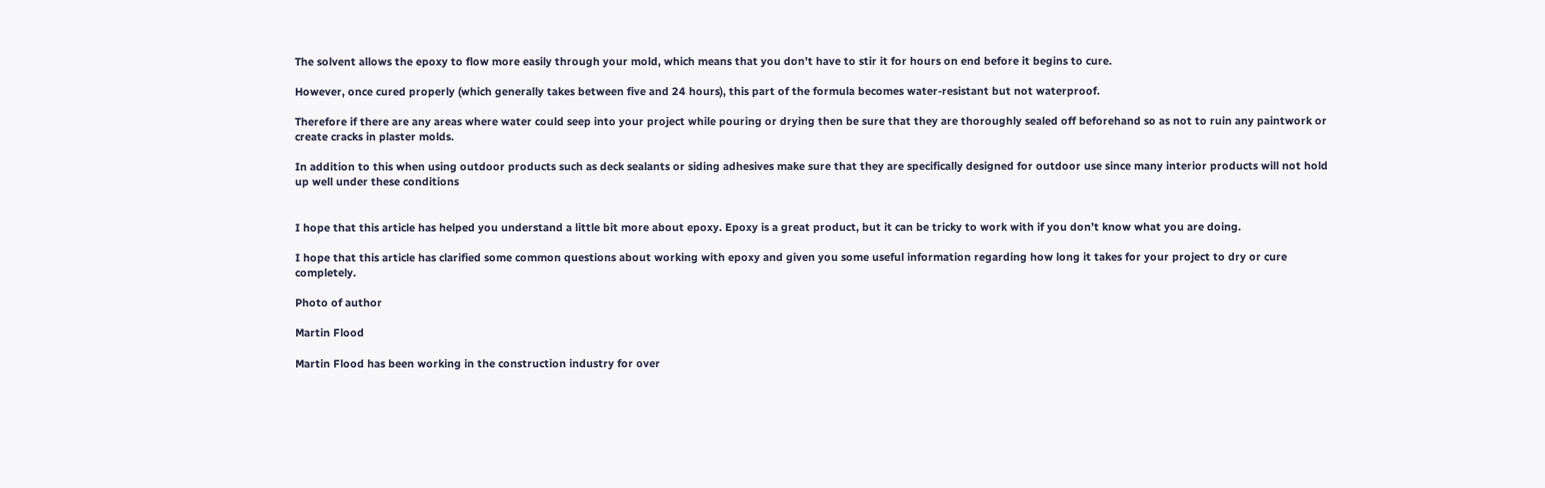The solvent allows the epoxy to flow more easily through your mold, which means that you don’t have to stir it for hours on end before it begins to cure.

However, once cured properly (which generally takes between five and 24 hours), this part of the formula becomes water-resistant but not waterproof.

Therefore if there are any areas where water could seep into your project while pouring or drying then be sure that they are thoroughly sealed off beforehand so as not to ruin any paintwork or create cracks in plaster molds.

In addition to this when using outdoor products such as deck sealants or siding adhesives make sure that they are specifically designed for outdoor use since many interior products will not hold up well under these conditions


I hope that this article has helped you understand a little bit more about epoxy. Epoxy is a great product, but it can be tricky to work with if you don’t know what you are doing.

I hope that this article has clarified some common questions about working with epoxy and given you some useful information regarding how long it takes for your project to dry or cure completely.

Photo of author

Martin Flood

Martin Flood has been working in the construction industry for over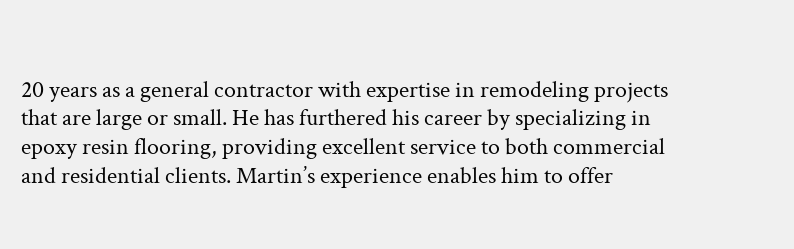20 years as a general contractor with expertise in remodeling projects that are large or small. He has furthered his career by specializing in epoxy resin flooring, providing excellent service to both commercial and residential clients. Martin’s experience enables him to offer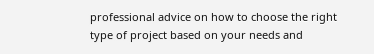professional advice on how to choose the right type of project based on your needs and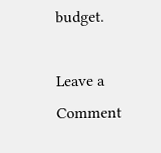budget.

Leave a Comment